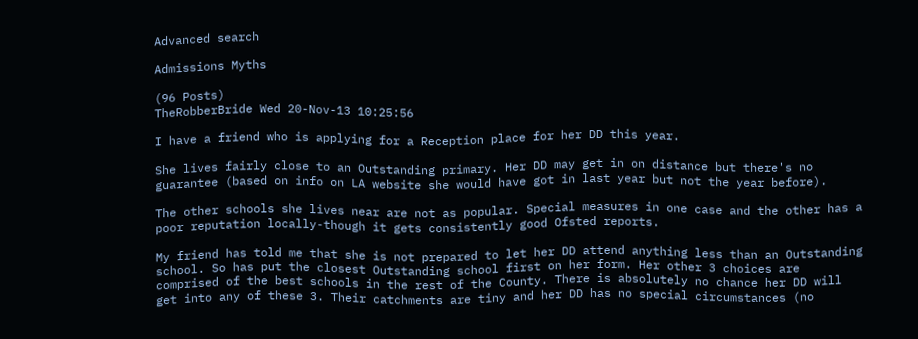Advanced search

Admissions Myths

(96 Posts)
TheRobberBride Wed 20-Nov-13 10:25:56

I have a friend who is applying for a Reception place for her DD this year.

She lives fairly close to an Outstanding primary. Her DD may get in on distance but there's no guarantee (based on info on LA website she would have got in last year but not the year before).

The other schools she lives near are not as popular. Special measures in one case and the other has a poor reputation locally-though it gets consistently good Ofsted reports.

My friend has told me that she is not prepared to let her DD attend anything less than an Outstanding school. So has put the closest Outstanding school first on her form. Her other 3 choices are comprised of the best schools in the rest of the County. There is absolutely no chance her DD will get into any of these 3. Their catchments are tiny and her DD has no special circumstances (no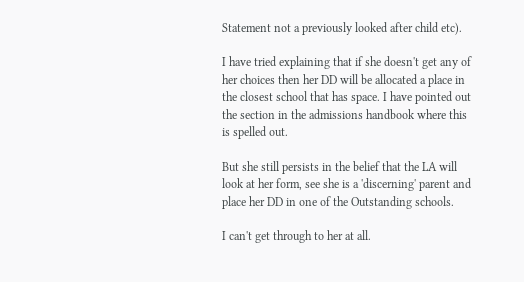Statement not a previously looked after child etc).

I have tried explaining that if she doesn't get any of her choices then her DD will be allocated a place in the closest school that has space. I have pointed out the section in the admissions handbook where this is spelled out.

But she still persists in the belief that the LA will look at her form, see she is a 'discerning' parent and place her DD in one of the Outstanding schools.

I can't get through to her at all.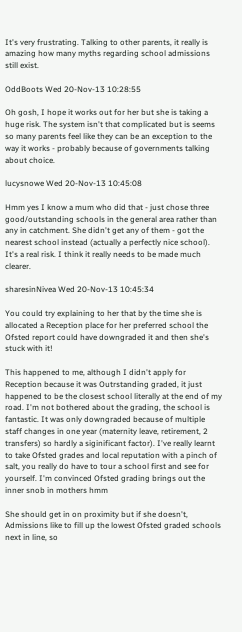It's very frustrating. Talking to other parents, it really is amazing how many myths regarding school admissions still exist.

OddBoots Wed 20-Nov-13 10:28:55

Oh gosh, I hope it works out for her but she is taking a huge risk. The system isn't that complicated but is seems so many parents feel like they can be an exception to the way it works - probably because of governments talking about choice.

lucysnowe Wed 20-Nov-13 10:45:08

Hmm yes I know a mum who did that - just chose three good/outstanding schools in the general area rather than any in catchment. She didn't get any of them - got the nearest school instead (actually a perfectly nice school). It's a real risk. I think it really needs to be made much clearer.

sharesinNivea Wed 20-Nov-13 10:45:34

You could try explaining to her that by the time she is allocated a Reception place for her preferred school the Ofsted report could have downgraded it and then she's stuck with it!

This happened to me, although I didn't apply for Reception because it was Outrstanding graded, it just happened to be the closest school literally at the end of my road. I'm not bothered about the grading, the school is fantastic. It was only downgraded because of multiple staff changes in one year (maternity leave, retirement, 2 transfers) so hardly a siginificant factor). I've really learnt to take Ofsted grades and local reputation with a pinch of salt, you really do have to tour a school first and see for yourself. I'm convinced Ofsted grading brings out the inner snob in mothers hmm

She should get in on proximity but if she doesn't, Admissions like to fill up the lowest Ofsted graded schools next in line, so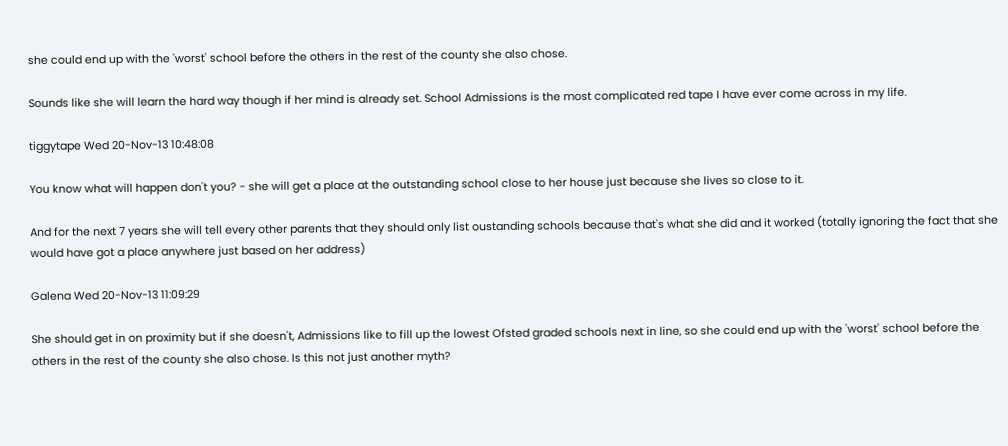she could end up with the 'worst' school before the others in the rest of the county she also chose.

Sounds like she will learn the hard way though if her mind is already set. School Admissions is the most complicated red tape I have ever come across in my life.

tiggytape Wed 20-Nov-13 10:48:08

You know what will happen don't you? - she will get a place at the outstanding school close to her house just because she lives so close to it.

And for the next 7 years she will tell every other parents that they should only list oustanding schools because that's what she did and it worked (totally ignoring the fact that she would have got a place anywhere just based on her address)

Galena Wed 20-Nov-13 11:09:29

She should get in on proximity but if she doesn't, Admissions like to fill up the lowest Ofsted graded schools next in line, so she could end up with the 'worst' school before the others in the rest of the county she also chose. Is this not just another myth?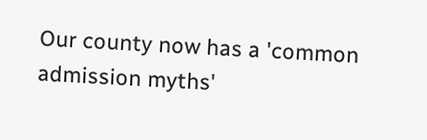Our county now has a 'common admission myths'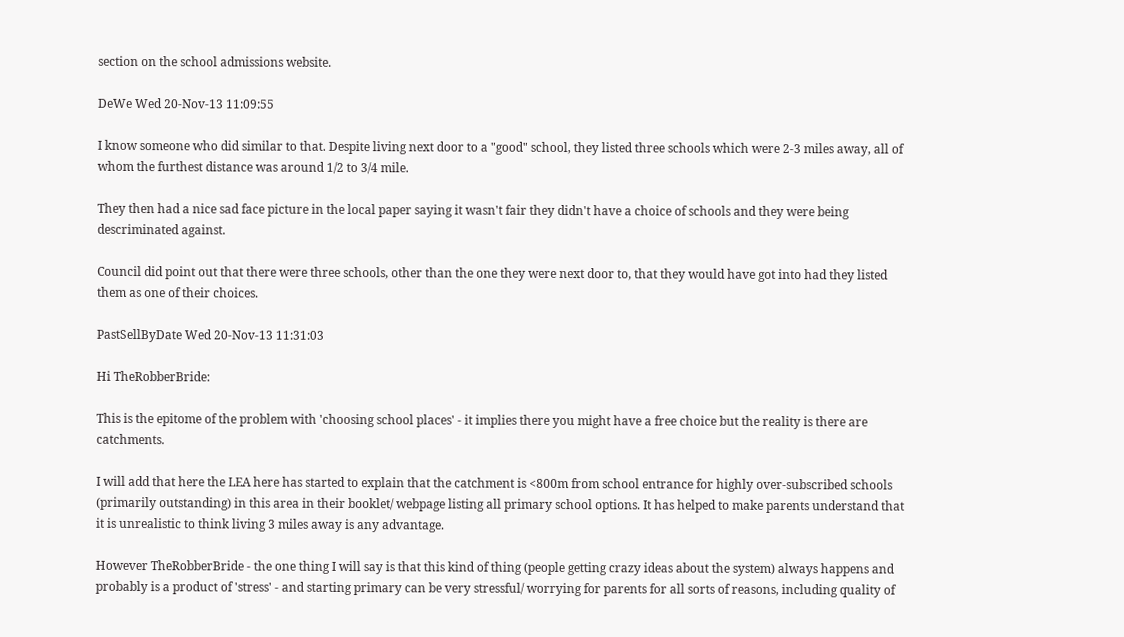section on the school admissions website.

DeWe Wed 20-Nov-13 11:09:55

I know someone who did similar to that. Despite living next door to a "good" school, they listed three schools which were 2-3 miles away, all of whom the furthest distance was around 1/2 to 3/4 mile.

They then had a nice sad face picture in the local paper saying it wasn't fair they didn't have a choice of schools and they were being descriminated against.

Council did point out that there were three schools, other than the one they were next door to, that they would have got into had they listed them as one of their choices.

PastSellByDate Wed 20-Nov-13 11:31:03

Hi TheRobberBride:

This is the epitome of the problem with 'choosing school places' - it implies there you might have a free choice but the reality is there are catchments.

I will add that here the LEA here has started to explain that the catchment is <800m from school entrance for highly over-subscribed schools (primarily outstanding) in this area in their booklet/ webpage listing all primary school options. It has helped to make parents understand that it is unrealistic to think living 3 miles away is any advantage.

However TheRobberBride - the one thing I will say is that this kind of thing (people getting crazy ideas about the system) always happens and probably is a product of 'stress' - and starting primary can be very stressful/ worrying for parents for all sorts of reasons, including quality of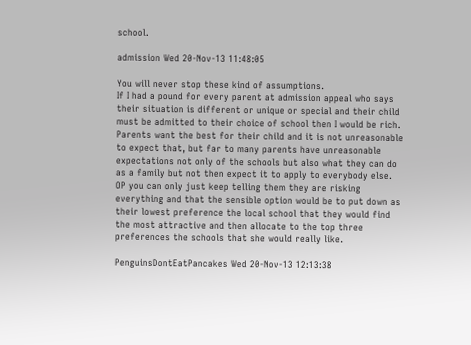school.

admission Wed 20-Nov-13 11:48:05

You will never stop these kind of assumptions.
If I had a pound for every parent at admission appeal who says their situation is different or unique or special and their child must be admitted to their choice of school then I would be rich. Parents want the best for their child and it is not unreasonable to expect that, but far to many parents have unreasonable expectations not only of the schools but also what they can do as a family but not then expect it to apply to everybody else.
OP you can only just keep telling them they are risking everything and that the sensible option would be to put down as their lowest preference the local school that they would find the most attractive and then allocate to the top three preferences the schools that she would really like.

PenguinsDontEatPancakes Wed 20-Nov-13 12:13:38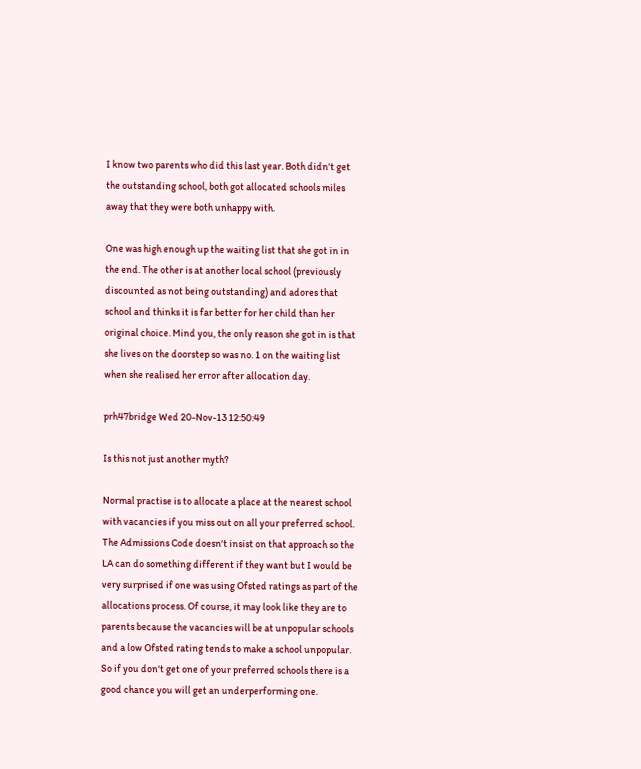I know two parents who did this last year. Both didn't get the outstanding school, both got allocated schools miles away that they were both unhappy with.

One was high enough up the waiting list that she got in in the end. The other is at another local school (previously discounted as not being outstanding) and adores that school and thinks it is far better for her child than her original choice. Mind you, the only reason she got in is that she lives on the doorstep so was no. 1 on the waiting list when she realised her error after allocation day.

prh47bridge Wed 20-Nov-13 12:50:49

Is this not just another myth?

Normal practise is to allocate a place at the nearest school with vacancies if you miss out on all your preferred school. The Admissions Code doesn't insist on that approach so the LA can do something different if they want but I would be very surprised if one was using Ofsted ratings as part of the allocations process. Of course, it may look like they are to parents because the vacancies will be at unpopular schools and a low Ofsted rating tends to make a school unpopular. So if you don't get one of your preferred schools there is a good chance you will get an underperforming one.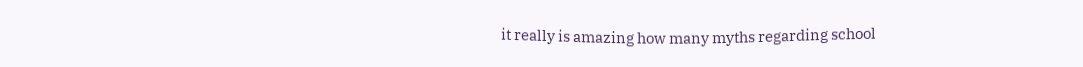it really is amazing how many myths regarding school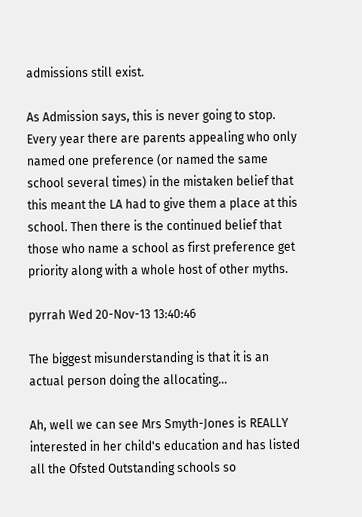admissions still exist.

As Admission says, this is never going to stop. Every year there are parents appealing who only named one preference (or named the same school several times) in the mistaken belief that this meant the LA had to give them a place at this school. Then there is the continued belief that those who name a school as first preference get priority along with a whole host of other myths.

pyrrah Wed 20-Nov-13 13:40:46

The biggest misunderstanding is that it is an actual person doing the allocating...

Ah, well we can see Mrs Smyth-Jones is REALLY interested in her child's education and has listed all the Ofsted Outstanding schools so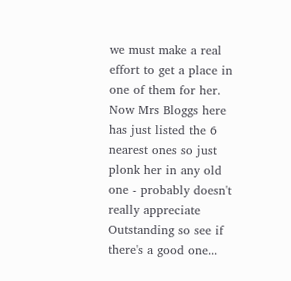we must make a real effort to get a place in one of them for her. Now Mrs Bloggs here has just listed the 6 nearest ones so just plonk her in any old one - probably doesn't really appreciate Outstanding so see if there's a good one...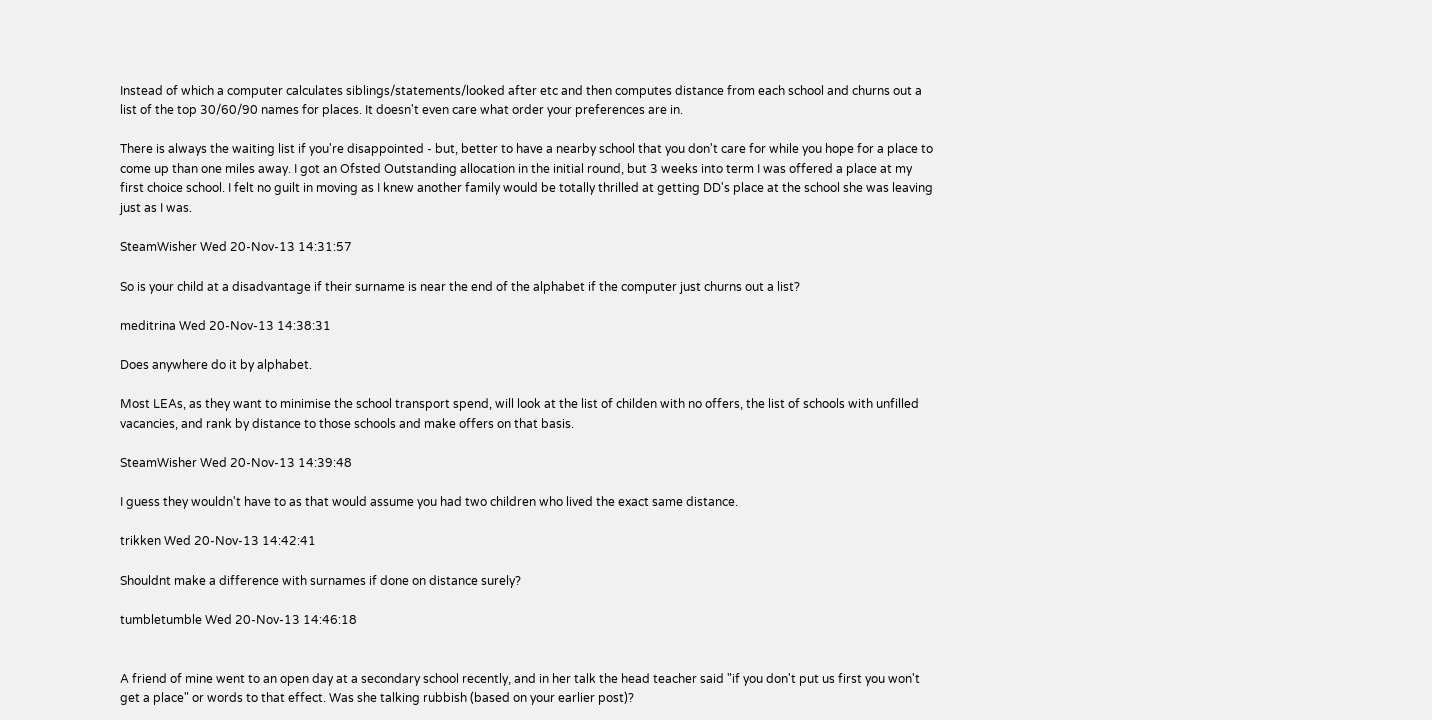Instead of which a computer calculates siblings/statements/looked after etc and then computes distance from each school and churns out a list of the top 30/60/90 names for places. It doesn't even care what order your preferences are in.

There is always the waiting list if you're disappointed - but, better to have a nearby school that you don't care for while you hope for a place to come up than one miles away. I got an Ofsted Outstanding allocation in the initial round, but 3 weeks into term I was offered a place at my first choice school. I felt no guilt in moving as I knew another family would be totally thrilled at getting DD's place at the school she was leaving just as I was.

SteamWisher Wed 20-Nov-13 14:31:57

So is your child at a disadvantage if their surname is near the end of the alphabet if the computer just churns out a list?

meditrina Wed 20-Nov-13 14:38:31

Does anywhere do it by alphabet.

Most LEAs, as they want to minimise the school transport spend, will look at the list of childen with no offers, the list of schools with unfilled vacancies, and rank by distance to those schools and make offers on that basis.

SteamWisher Wed 20-Nov-13 14:39:48

I guess they wouldn't have to as that would assume you had two children who lived the exact same distance.

trikken Wed 20-Nov-13 14:42:41

Shouldnt make a difference with surnames if done on distance surely?

tumbletumble Wed 20-Nov-13 14:46:18


A friend of mine went to an open day at a secondary school recently, and in her talk the head teacher said "if you don't put us first you won't get a place" or words to that effect. Was she talking rubbish (based on your earlier post)?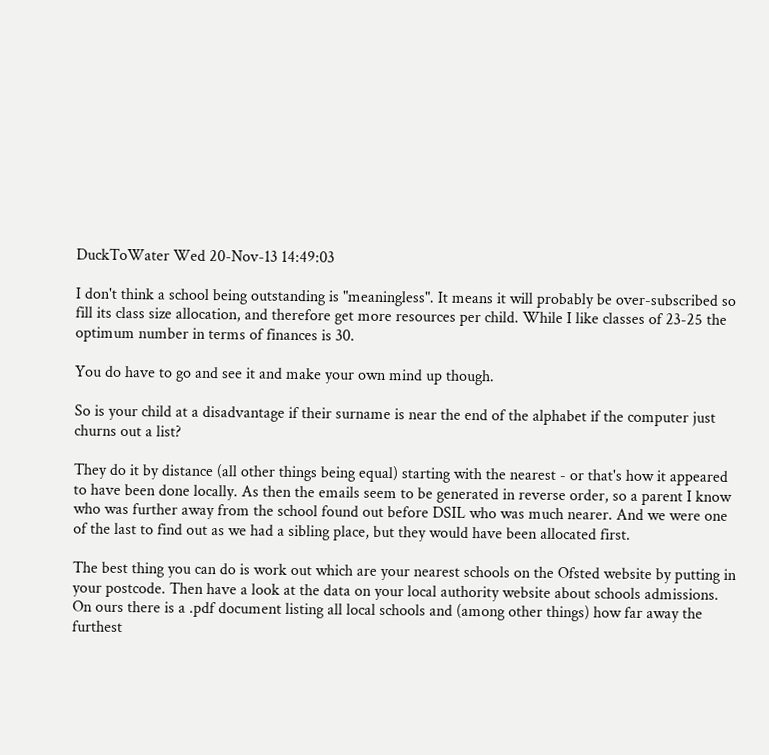DuckToWater Wed 20-Nov-13 14:49:03

I don't think a school being outstanding is "meaningless". It means it will probably be over-subscribed so fill its class size allocation, and therefore get more resources per child. While I like classes of 23-25 the optimum number in terms of finances is 30.

You do have to go and see it and make your own mind up though.

So is your child at a disadvantage if their surname is near the end of the alphabet if the computer just churns out a list?

They do it by distance (all other things being equal) starting with the nearest - or that's how it appeared to have been done locally. As then the emails seem to be generated in reverse order, so a parent I know who was further away from the school found out before DSIL who was much nearer. And we were one of the last to find out as we had a sibling place, but they would have been allocated first.

The best thing you can do is work out which are your nearest schools on the Ofsted website by putting in your postcode. Then have a look at the data on your local authority website about schools admissions. On ours there is a .pdf document listing all local schools and (among other things) how far away the furthest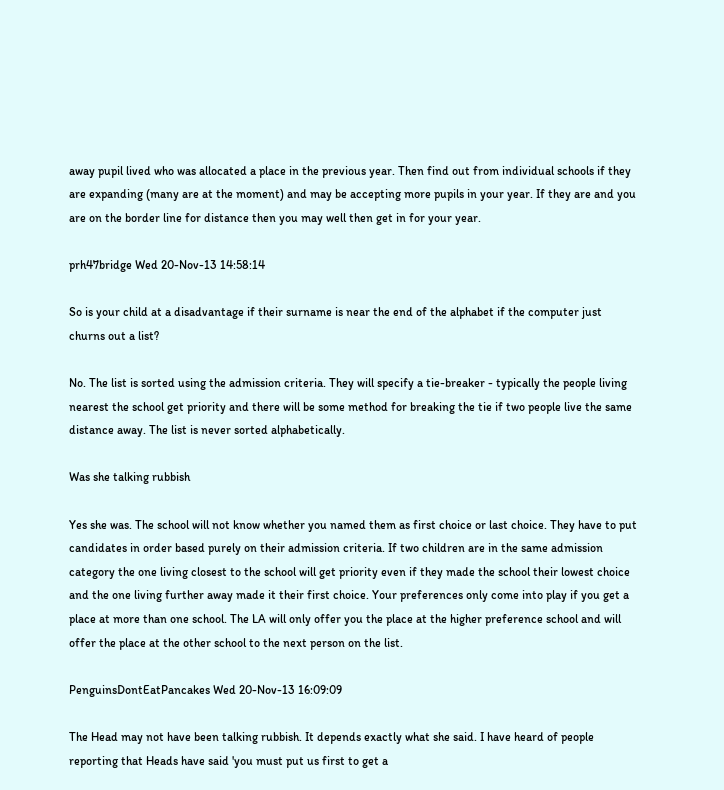away pupil lived who was allocated a place in the previous year. Then find out from individual schools if they are expanding (many are at the moment) and may be accepting more pupils in your year. If they are and you are on the border line for distance then you may well then get in for your year.

prh47bridge Wed 20-Nov-13 14:58:14

So is your child at a disadvantage if their surname is near the end of the alphabet if the computer just churns out a list?

No. The list is sorted using the admission criteria. They will specify a tie-breaker - typically the people living nearest the school get priority and there will be some method for breaking the tie if two people live the same distance away. The list is never sorted alphabetically.

Was she talking rubbish

Yes she was. The school will not know whether you named them as first choice or last choice. They have to put candidates in order based purely on their admission criteria. If two children are in the same admission category the one living closest to the school will get priority even if they made the school their lowest choice and the one living further away made it their first choice. Your preferences only come into play if you get a place at more than one school. The LA will only offer you the place at the higher preference school and will offer the place at the other school to the next person on the list.

PenguinsDontEatPancakes Wed 20-Nov-13 16:09:09

The Head may not have been talking rubbish. It depends exactly what she said. I have heard of people reporting that Heads have said 'you must put us first to get a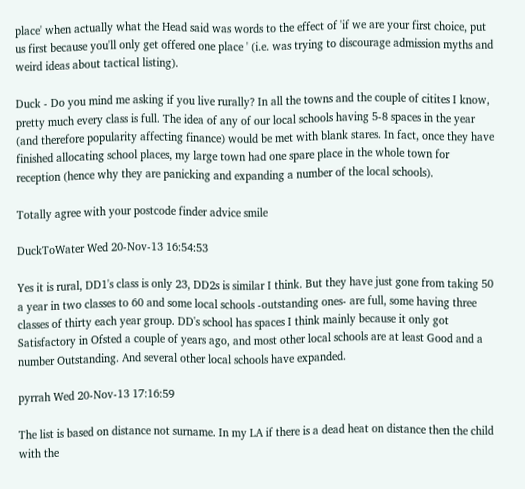place' when actually what the Head said was words to the effect of 'if we are your first choice, put us first because you'll only get offered one place ' (i.e. was trying to discourage admission myths and weird ideas about tactical listing).

Duck - Do you mind me asking if you live rurally? In all the towns and the couple of citites I know, pretty much every class is full. The idea of any of our local schools having 5-8 spaces in the year (and therefore popularity affecting finance) would be met with blank stares. In fact, once they have finished allocating school places, my large town had one spare place in the whole town for reception (hence why they are panicking and expanding a number of the local schools).

Totally agree with your postcode finder advice smile

DuckToWater Wed 20-Nov-13 16:54:53

Yes it is rural, DD1's class is only 23, DD2s is similar I think. But they have just gone from taking 50 a year in two classes to 60 and some local schools -outstanding ones- are full, some having three classes of thirty each year group. DD's school has spaces I think mainly because it only got Satisfactory in Ofsted a couple of years ago, and most other local schools are at least Good and a number Outstanding. And several other local schools have expanded.

pyrrah Wed 20-Nov-13 17:16:59

The list is based on distance not surname. In my LA if there is a dead heat on distance then the child with the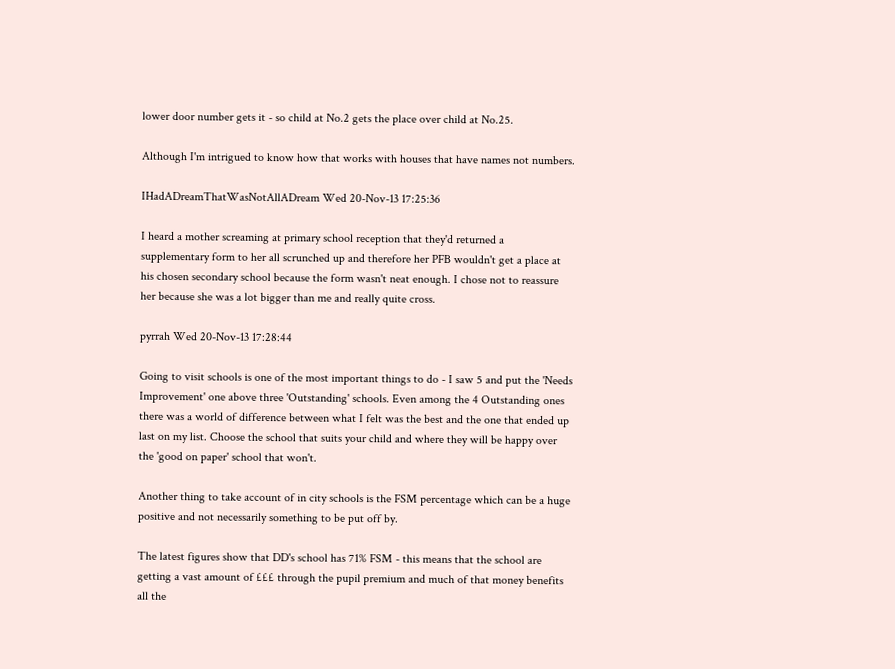lower door number gets it - so child at No.2 gets the place over child at No.25.

Although I'm intrigued to know how that works with houses that have names not numbers.

IHadADreamThatWasNotAllADream Wed 20-Nov-13 17:25:36

I heard a mother screaming at primary school reception that they'd returned a supplementary form to her all scrunched up and therefore her PFB wouldn't get a place at his chosen secondary school because the form wasn't neat enough. I chose not to reassure her because she was a lot bigger than me and really quite cross.

pyrrah Wed 20-Nov-13 17:28:44

Going to visit schools is one of the most important things to do - I saw 5 and put the 'Needs Improvement' one above three 'Outstanding' schools. Even among the 4 Outstanding ones there was a world of difference between what I felt was the best and the one that ended up last on my list. Choose the school that suits your child and where they will be happy over the 'good on paper' school that won't.

Another thing to take account of in city schools is the FSM percentage which can be a huge positive and not necessarily something to be put off by.

The latest figures show that DD's school has 71% FSM - this means that the school are getting a vast amount of £££ through the pupil premium and much of that money benefits all the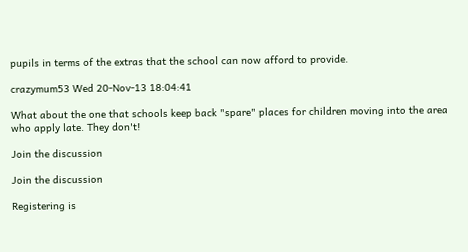pupils in terms of the extras that the school can now afford to provide.

crazymum53 Wed 20-Nov-13 18:04:41

What about the one that schools keep back "spare" places for children moving into the area who apply late. They don't!

Join the discussion

Join the discussion

Registering is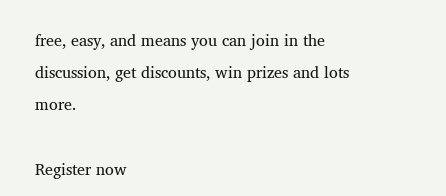free, easy, and means you can join in the discussion, get discounts, win prizes and lots more.

Register now